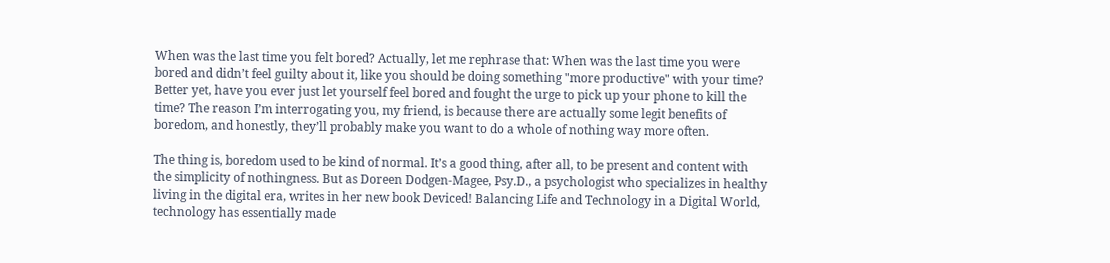When was the last time you felt bored? Actually, let me rephrase that: When was the last time you were bored and didn’t feel guilty about it, like you should be doing something "more productive" with your time? Better yet, have you ever just let yourself feel bored and fought the urge to pick up your phone to kill the time? The reason I’m interrogating you, my friend, is because there are actually some legit benefits of boredom, and honestly, they’ll probably make you want to do a whole of nothing way more often.

The thing is, boredom used to be kind of normal. It’s a good thing, after all, to be present and content with the simplicity of nothingness. But as Doreen Dodgen-Magee, Psy.D., a psychologist who specializes in healthy living in the digital era, writes in her new book Deviced! Balancing Life and Technology in a Digital World, technology has essentially made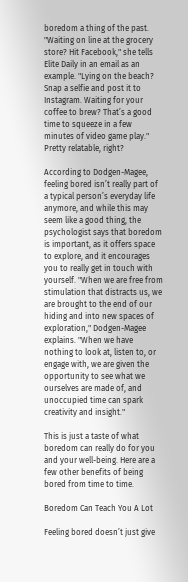boredom a thing of the past. "Waiting on line at the grocery store? Hit Facebook," she tells Elite Daily in an email as an example. "Lying on the beach? Snap a selfie and post it to Instagram. Waiting for your coffee to brew? That’s a good time to squeeze in a few minutes of video game play." Pretty relatable, right?

According to Dodgen-Magee, feeling bored isn’t really part of a typical person’s everyday life anymore, and while this may seem like a good thing, the psychologist says that boredom is important, as it offers space to explore, and it encourages you to really get in touch with yourself. "When we are free from stimulation that distracts us, we are brought to the end of our hiding and into new spaces of exploration," Dodgen-Magee explains. "When we have nothing to look at, listen to, or engage with, we are given the opportunity to see what we ourselves are made of, and unoccupied time can spark creativity and insight."

This is just a taste of what boredom can really do for you and your well-being. Here are a few other benefits of being bored from time to time.

Boredom Can Teach You A Lot

Feeling bored doesn’t just give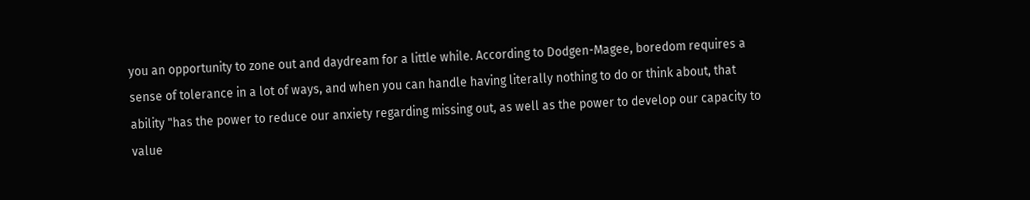you an opportunity to zone out and daydream for a little while. According to Dodgen-Magee, boredom requires a sense of tolerance in a lot of ways, and when you can handle having literally nothing to do or think about, that ability "has the power to reduce our anxiety regarding missing out, as well as the power to develop our capacity to value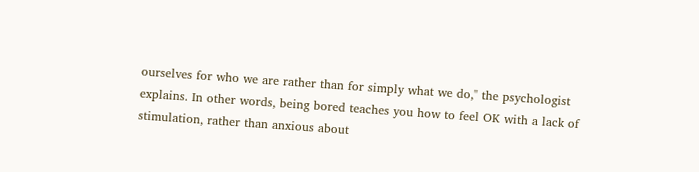ourselves for who we are rather than for simply what we do," the psychologist explains. In other words, being bored teaches you how to feel OK with a lack of stimulation, rather than anxious about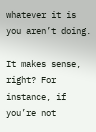whatever it is you aren’t doing.

It makes sense, right? For instance, if you’re not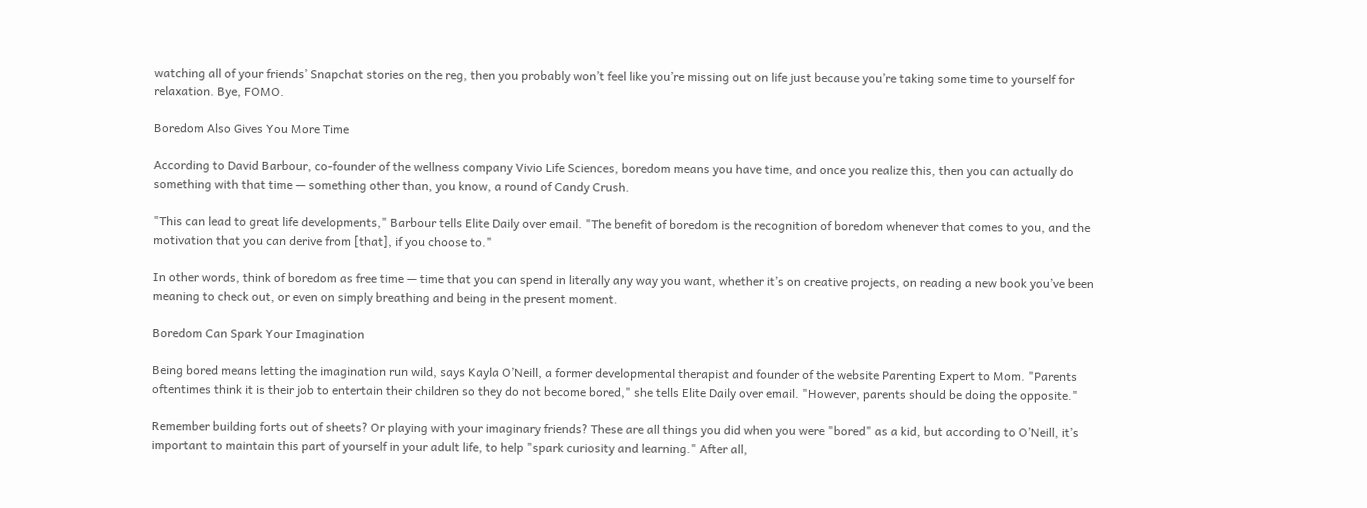watching all of your friends’ Snapchat stories on the reg, then you probably won’t feel like you’re missing out on life just because you’re taking some time to yourself for relaxation. Bye, FOMO.

Boredom Also Gives You More Time

According to David Barbour, co-founder of the wellness company Vivio Life Sciences, boredom means you have time, and once you realize this, then you can actually do something with that time — something other than, you know, a round of Candy Crush.

"This can lead to great life developments," Barbour tells Elite Daily over email. "The benefit of boredom is the recognition of boredom whenever that comes to you, and the motivation that you can derive from [that], if you choose to."

In other words, think of boredom as free time — time that you can spend in literally any way you want, whether it’s on creative projects, on reading a new book you’ve been meaning to check out, or even on simply breathing and being in the present moment.

Boredom Can Spark Your Imagination

Being bored means letting the imagination run wild, says Kayla O’Neill, a former developmental therapist and founder of the website Parenting Expert to Mom. "Parents oftentimes think it is their job to entertain their children so they do not become bored," she tells Elite Daily over email. "However, parents should be doing the opposite."

Remember building forts out of sheets? Or playing with your imaginary friends? These are all things you did when you were "bored" as a kid, but according to O’Neill, it’s important to maintain this part of yourself in your adult life, to help "spark curiosity and learning." After all,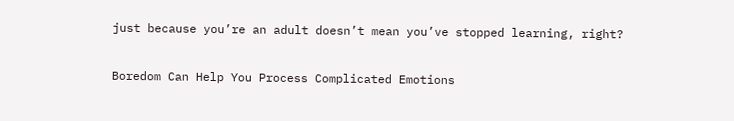just because you’re an adult doesn’t mean you’ve stopped learning, right?

Boredom Can Help You Process Complicated Emotions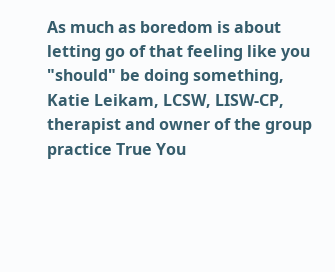As much as boredom is about letting go of that feeling like you "should" be doing something, Katie Leikam, LCSW, LISW-CP, therapist and owner of the group practice True You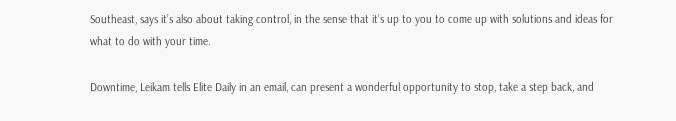Southeast, says it’s also about taking control, in the sense that it’s up to you to come up with solutions and ideas for what to do with your time.

Downtime, Leikam tells Elite Daily in an email, can present a wonderful opportunity to stop, take a step back, and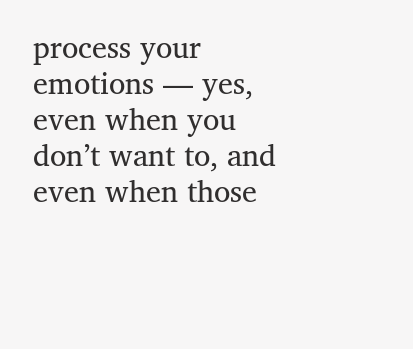process your emotions — yes, even when you don’t want to, and even when those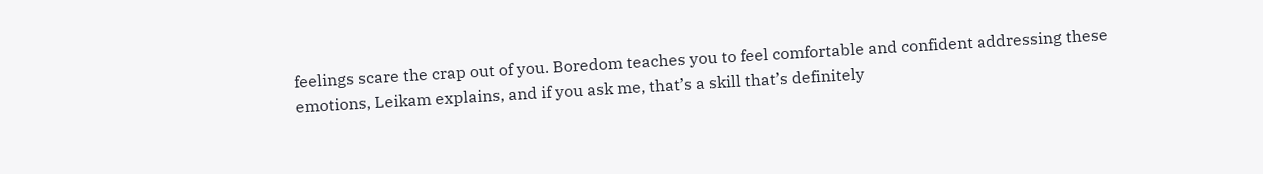feelings scare the crap out of you. Boredom teaches you to feel comfortable and confident addressing these emotions, Leikam explains, and if you ask me, that’s a skill that’s definitely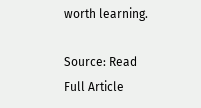worth learning.

Source: Read Full Article